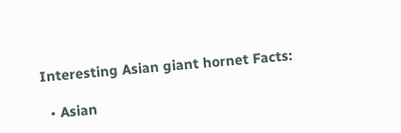Interesting Asian giant hornet Facts:

  • Asian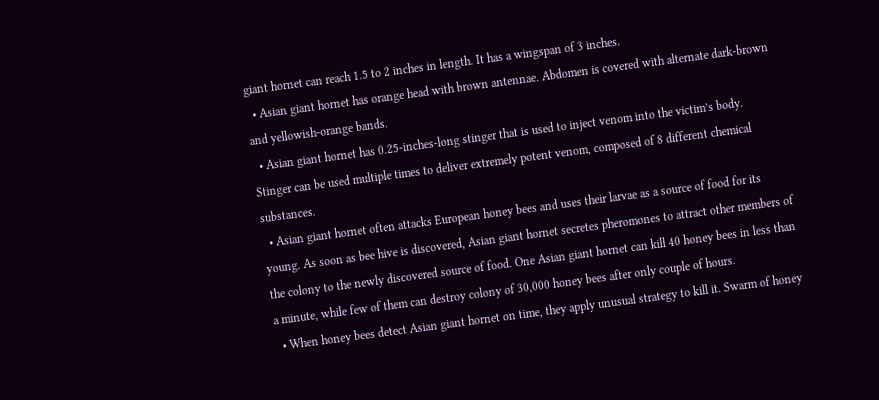giant hornet can reach 1.5 to 2 inches in length. It has a wingspan of 3 inches.
  • Asian giant hornet has orange head with brown antennae. Abdomen is covered with alternate dark-brown and yellowish-orange bands.
  • Asian giant hornet has 0.25-inches-long stinger that is used to inject venom into the victim’s body. Stinger can be used multiple times to deliver extremely potent venom, composed of 8 different chemical substances.
  • Asian giant hornet often attacks European honey bees and uses their larvae as a source of food for its young. As soon as bee hive is discovered, Asian giant hornet secretes pheromones to attract other members of the colony to the newly discovered source of food. One Asian giant hornet can kill 40 honey bees in less than a minute, while few of them can destroy colony of 30,000 honey bees after only couple of hours.
  • When honey bees detect Asian giant hornet on time, they apply unusual strategy to kill it. Swarm of honey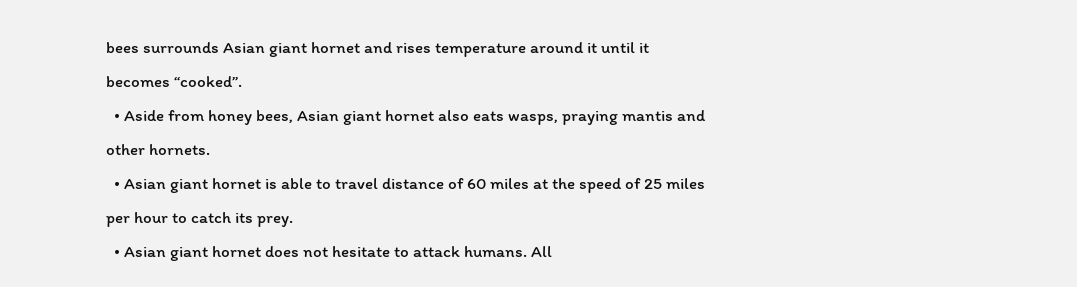bees surrounds Asian giant hornet and rises temperature around it until it becomes “cooked”.
  • Aside from honey bees, Asian giant hornet also eats wasps, praying mantis and other hornets.
  • Asian giant hornet is able to travel distance of 60 miles at the speed of 25 miles per hour to catch its prey.
  • Asian giant hornet does not hesitate to attack humans. All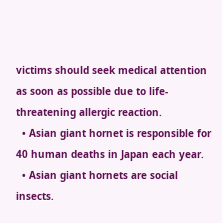victims should seek medical attention as soon as possible due to life-threatening allergic reaction.
  • Asian giant hornet is responsible for 40 human deaths in Japan each year.
  • Asian giant hornets are social insects.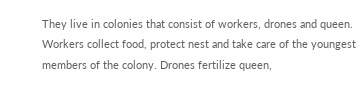They live in colonies that consist of workers, drones and queen. Workers collect food, protect nest and take care of the youngest members of the colony. Drones fertilize queen,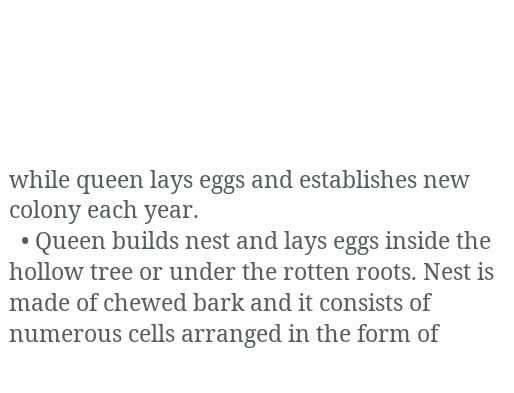while queen lays eggs and establishes new colony each year.
  • Queen builds nest and lays eggs inside the hollow tree or under the rotten roots. Nest is made of chewed bark and it consists of numerous cells arranged in the form of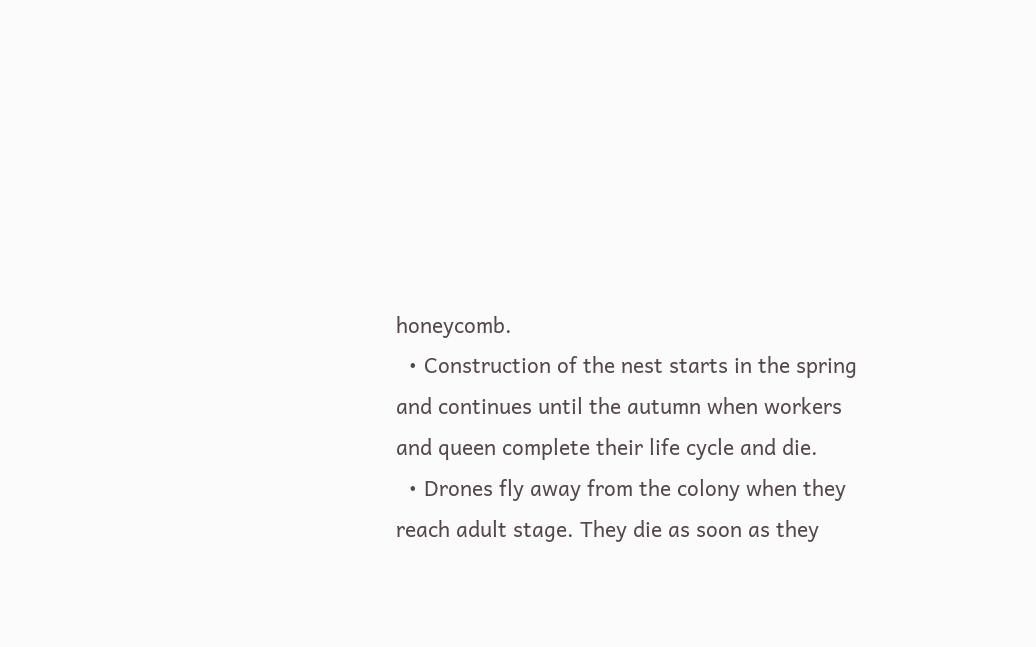honeycomb.
  • Construction of the nest starts in the spring and continues until the autumn when workers and queen complete their life cycle and die.
  • Drones fly away from the colony when they reach adult stage. They die as soon as they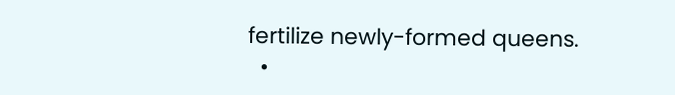fertilize newly-formed queens.
  •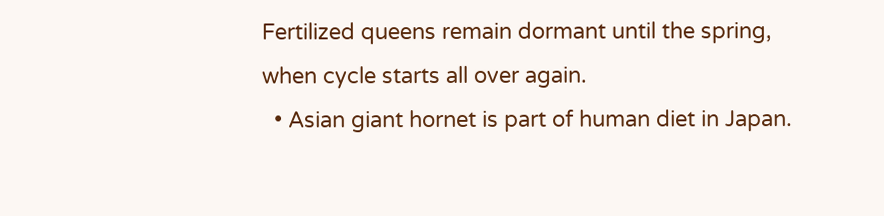Fertilized queens remain dormant until the spring, when cycle starts all over again.
  • Asian giant hornet is part of human diet in Japan.